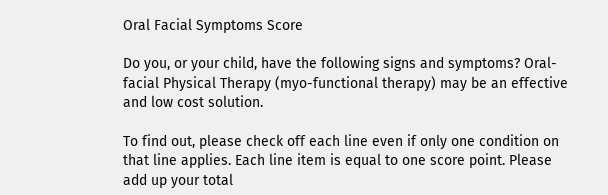Oral Facial Symptoms Score

Do you, or your child, have the following signs and symptoms? Oral-facial Physical Therapy (myo-functional therapy) may be an effective and low cost solution.

To find out, please check off each line even if only one condition on that line applies. Each line item is equal to one score point. Please add up your total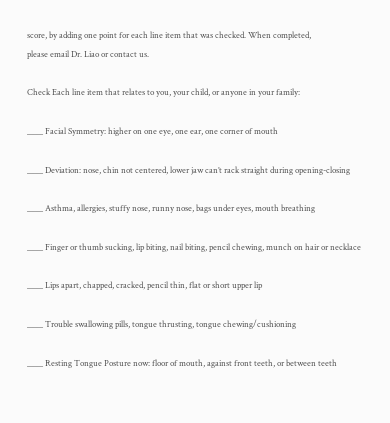score, by adding one point for each line item that was checked. When completed,
please email Dr. Liao or contact us.

Check Each line item that relates to you, your child, or anyone in your family:

____ Facial Symmetry: higher on one eye, one ear, one corner of mouth

____ Deviation: nose, chin not centered, lower jaw can’t rack straight during opening-closing

____ Asthma, allergies, stuffy nose, runny nose, bags under eyes, mouth breathing

____ Finger or thumb sucking, lip biting, nail biting, pencil chewing, munch on hair or necklace

____ Lips apart, chapped, cracked, pencil thin, flat or short upper lip

____ Trouble swallowing pills, tongue thrusting, tongue chewing/cushioning

____ Resting Tongue Posture now: floor of mouth, against front teeth, or between teeth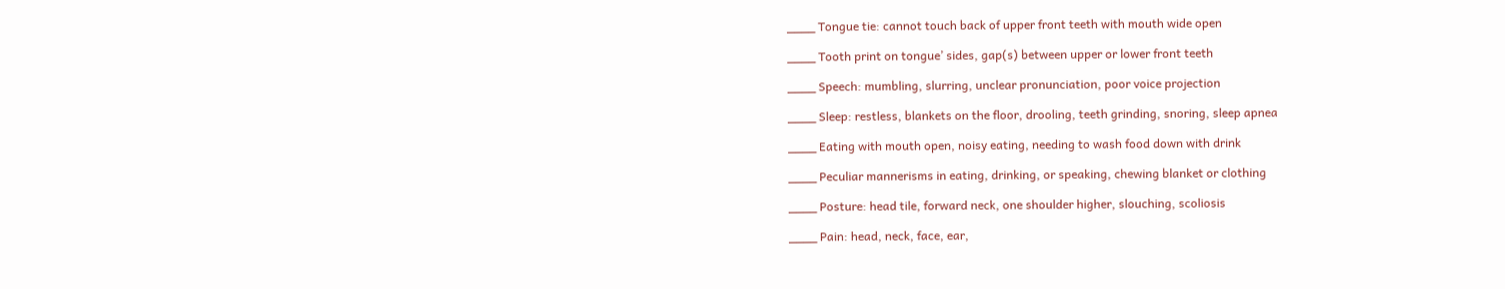____ Tongue tie: cannot touch back of upper front teeth with mouth wide open

____ Tooth print on tongue’ sides, gap(s) between upper or lower front teeth

____ Speech: mumbling, slurring, unclear pronunciation, poor voice projection

____ Sleep: restless, blankets on the floor, drooling, teeth grinding, snoring, sleep apnea

____ Eating with mouth open, noisy eating, needing to wash food down with drink

____ Peculiar mannerisms in eating, drinking, or speaking, chewing blanket or clothing

____ Posture: head tile, forward neck, one shoulder higher, slouching, scoliosis

____ Pain: head, neck, face, ear,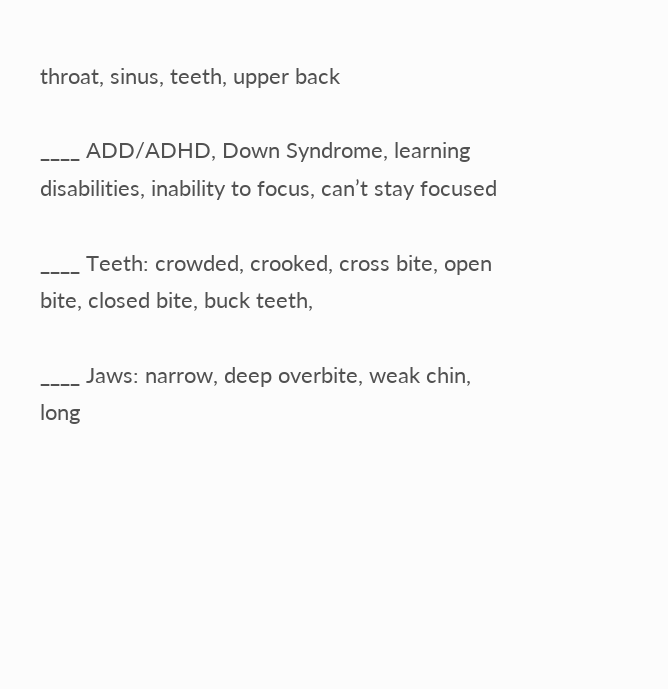throat, sinus, teeth, upper back

____ ADD/ADHD, Down Syndrome, learning disabilities, inability to focus, can’t stay focused

____ Teeth: crowded, crooked, cross bite, open bite, closed bite, buck teeth,

____ Jaws: narrow, deep overbite, weak chin, long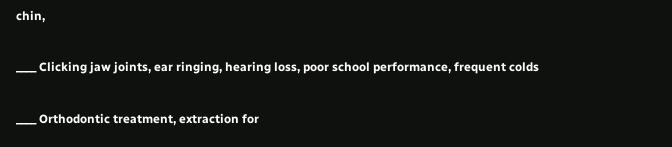chin,

____ Clicking jaw joints, ear ringing, hearing loss, poor school performance, frequent colds

____ Orthodontic treatment, extraction for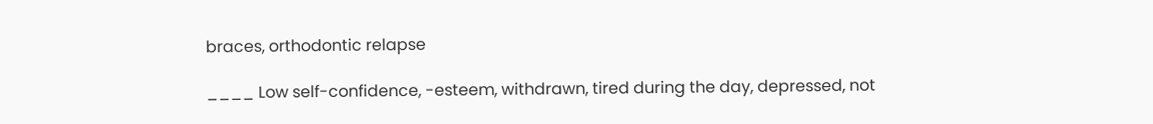braces, orthodontic relapse

____ Low self-confidence, -esteem, withdrawn, tired during the day, depressed, not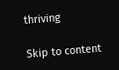thriving

Skip to content